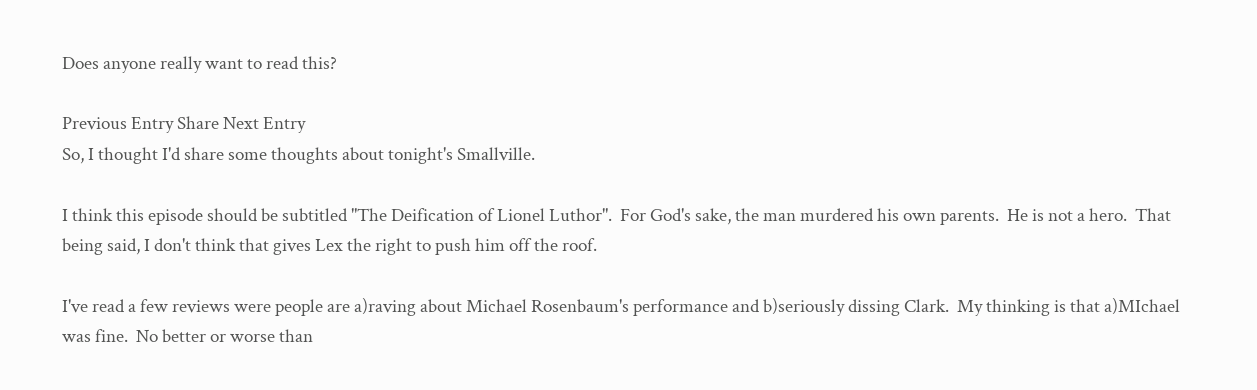Does anyone really want to read this?

Previous Entry Share Next Entry
So, I thought I'd share some thoughts about tonight's Smallville.

I think this episode should be subtitled "The Deification of Lionel Luthor".  For God's sake, the man murdered his own parents.  He is not a hero.  That being said, I don't think that gives Lex the right to push him off the roof.

I've read a few reviews were people are a)raving about Michael Rosenbaum's performance and b)seriously dissing Clark.  My thinking is that a)MIchael was fine.  No better or worse than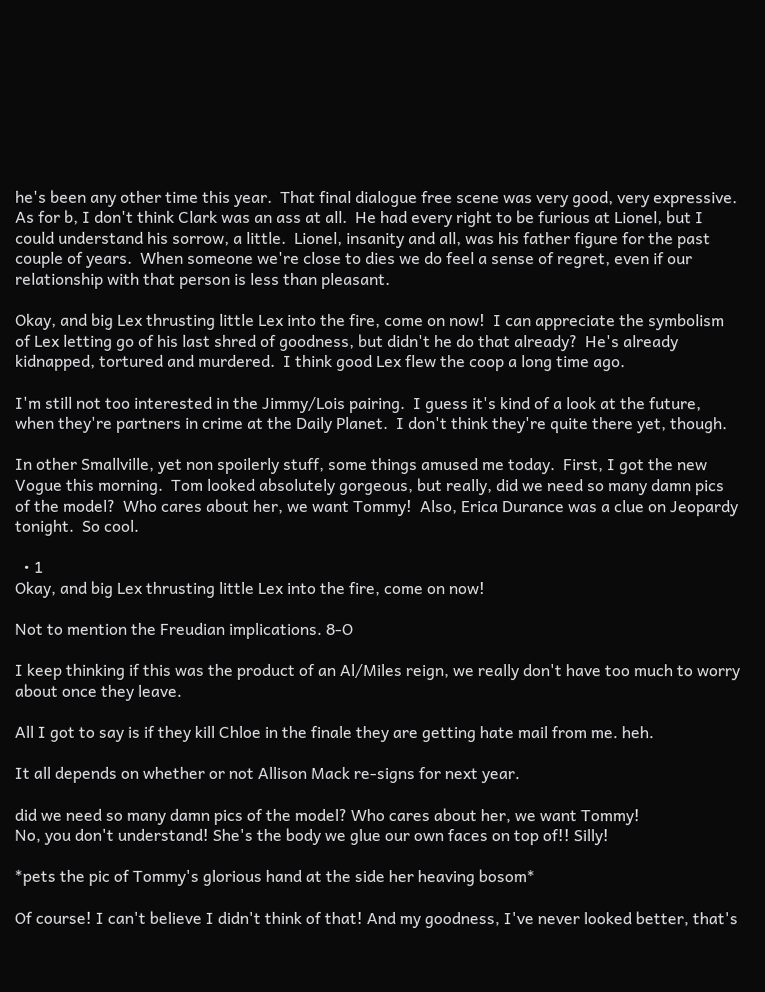he's been any other time this year.  That final dialogue free scene was very good, very expressive.  As for b, I don't think Clark was an ass at all.  He had every right to be furious at Lionel, but I could understand his sorrow, a little.  Lionel, insanity and all, was his father figure for the past couple of years.  When someone we're close to dies we do feel a sense of regret, even if our relationship with that person is less than pleasant.

Okay, and big Lex thrusting little Lex into the fire, come on now!  I can appreciate the symbolism of Lex letting go of his last shred of goodness, but didn't he do that already?  He's already kidnapped, tortured and murdered.  I think good Lex flew the coop a long time ago.

I'm still not too interested in the Jimmy/Lois pairing.  I guess it's kind of a look at the future, when they're partners in crime at the Daily Planet.  I don't think they're quite there yet, though.

In other Smallville, yet non spoilerly stuff, some things amused me today.  First, I got the new Vogue this morning.  Tom looked absolutely gorgeous, but really, did we need so many damn pics of the model?  Who cares about her, we want Tommy!  Also, Erica Durance was a clue on Jeopardy tonight.  So cool.

  • 1
Okay, and big Lex thrusting little Lex into the fire, come on now!

Not to mention the Freudian implications. 8-O

I keep thinking if this was the product of an Al/Miles reign, we really don't have too much to worry about once they leave.

All I got to say is if they kill Chloe in the finale they are getting hate mail from me. heh.

It all depends on whether or not Allison Mack re-signs for next year.

did we need so many damn pics of the model? Who cares about her, we want Tommy!
No, you don't understand! She's the body we glue our own faces on top of!! Silly!

*pets the pic of Tommy's glorious hand at the side her heaving bosom*

Of course! I can't believe I didn't think of that! And my goodness, I've never looked better, that's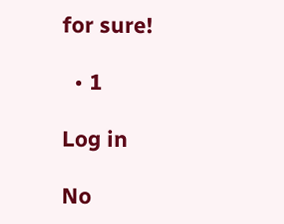for sure!

  • 1

Log in

No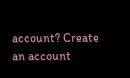account? Create an account